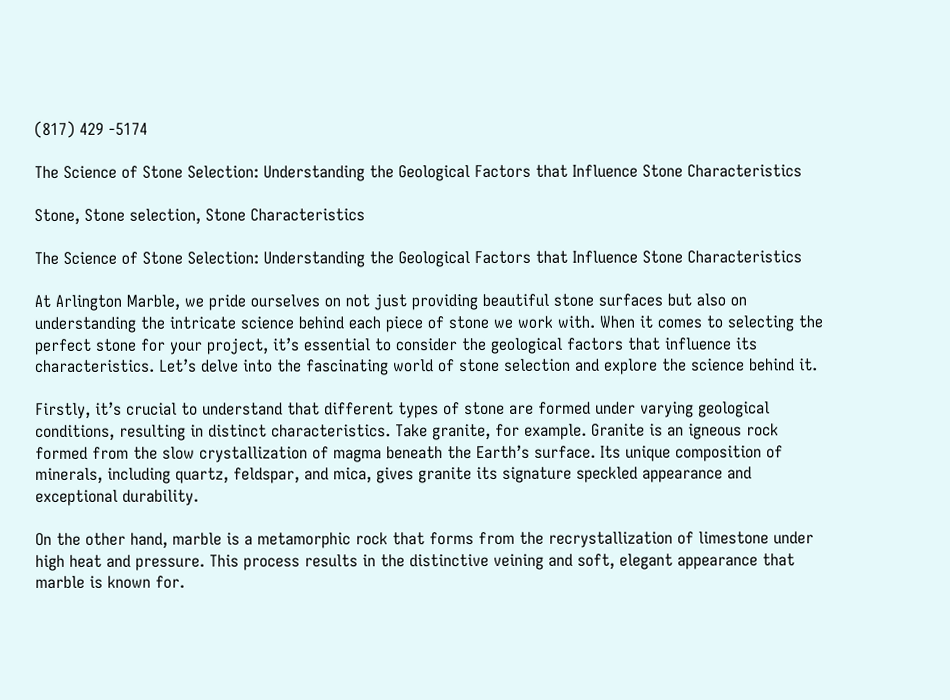(817) 429 -5174

The Science of Stone Selection: Understanding the Geological Factors that Influence Stone Characteristics

Stone, Stone selection, Stone Characteristics

The Science of Stone Selection: Understanding the Geological Factors that Influence Stone Characteristics

At Arlington Marble, we pride ourselves on not just providing beautiful stone surfaces but also on understanding the intricate science behind each piece of stone we work with. When it comes to selecting the perfect stone for your project, it’s essential to consider the geological factors that influence its characteristics. Let’s delve into the fascinating world of stone selection and explore the science behind it.

Firstly, it’s crucial to understand that different types of stone are formed under varying geological conditions, resulting in distinct characteristics. Take granite, for example. Granite is an igneous rock formed from the slow crystallization of magma beneath the Earth’s surface. Its unique composition of minerals, including quartz, feldspar, and mica, gives granite its signature speckled appearance and exceptional durability.

On the other hand, marble is a metamorphic rock that forms from the recrystallization of limestone under high heat and pressure. This process results in the distinctive veining and soft, elegant appearance that marble is known for.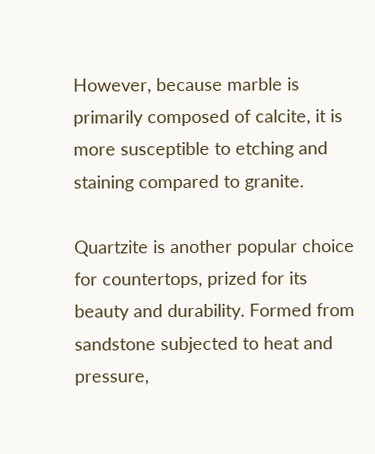However, because marble is primarily composed of calcite, it is more susceptible to etching and staining compared to granite.

Quartzite is another popular choice for countertops, prized for its beauty and durability. Formed from sandstone subjected to heat and pressure,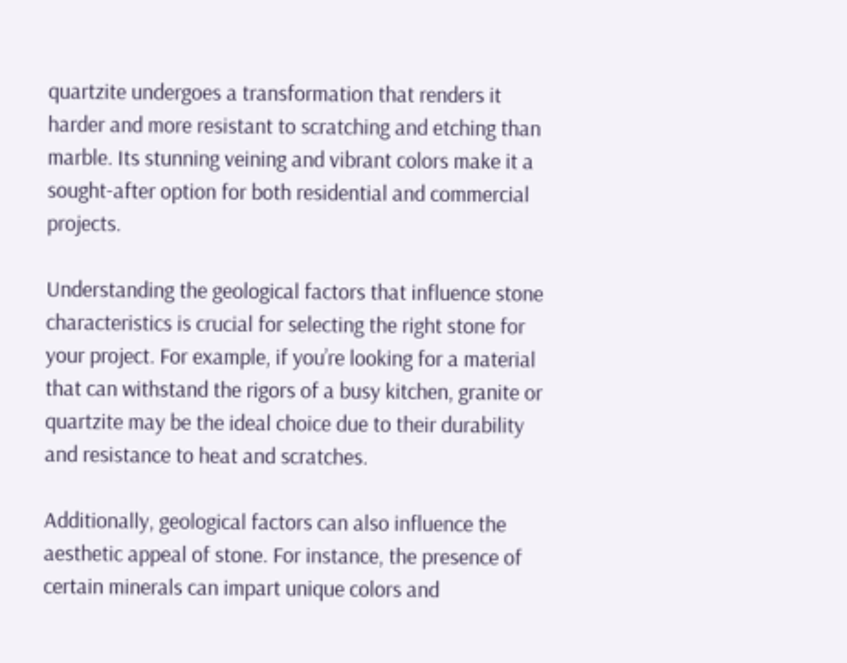quartzite undergoes a transformation that renders it harder and more resistant to scratching and etching than marble. Its stunning veining and vibrant colors make it a sought-after option for both residential and commercial projects.

Understanding the geological factors that influence stone characteristics is crucial for selecting the right stone for your project. For example, if you’re looking for a material that can withstand the rigors of a busy kitchen, granite or quartzite may be the ideal choice due to their durability and resistance to heat and scratches.

Additionally, geological factors can also influence the aesthetic appeal of stone. For instance, the presence of certain minerals can impart unique colors and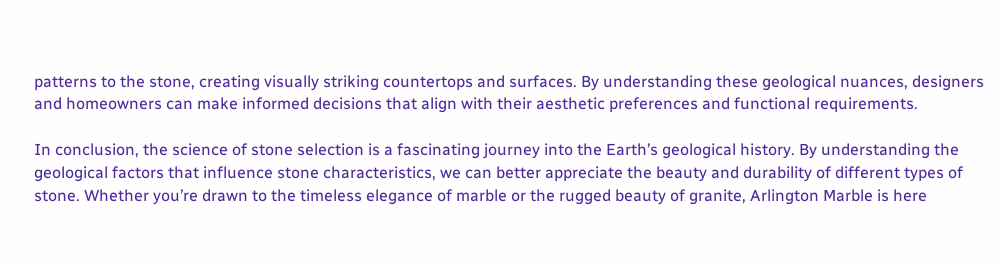patterns to the stone, creating visually striking countertops and surfaces. By understanding these geological nuances, designers and homeowners can make informed decisions that align with their aesthetic preferences and functional requirements.

In conclusion, the science of stone selection is a fascinating journey into the Earth’s geological history. By understanding the geological factors that influence stone characteristics, we can better appreciate the beauty and durability of different types of stone. Whether you’re drawn to the timeless elegance of marble or the rugged beauty of granite, Arlington Marble is here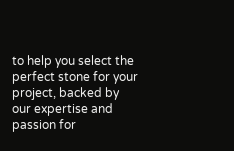to help you select the perfect stone for your project, backed by our expertise and passion for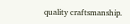quality craftsmanship.